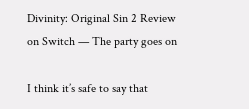Divinity: Original Sin 2 Review on Switch — The party goes on

I think it’s safe to say that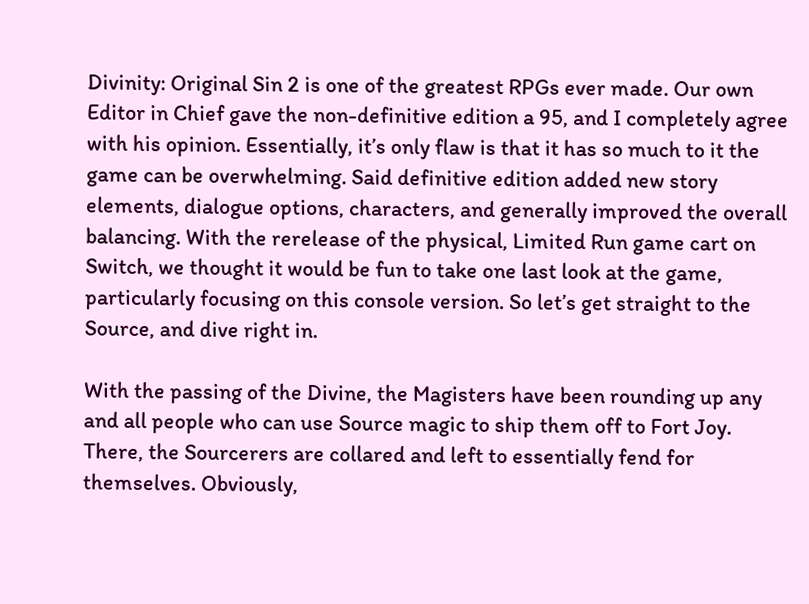Divinity: Original Sin 2 is one of the greatest RPGs ever made. Our own Editor in Chief gave the non-definitive edition a 95, and I completely agree with his opinion. Essentially, it’s only flaw is that it has so much to it the game can be overwhelming. Said definitive edition added new story elements, dialogue options, characters, and generally improved the overall balancing. With the rerelease of the physical, Limited Run game cart on Switch, we thought it would be fun to take one last look at the game, particularly focusing on this console version. So let’s get straight to the Source, and dive right in.

With the passing of the Divine, the Magisters have been rounding up any and all people who can use Source magic to ship them off to Fort Joy. There, the Sourcerers are collared and left to essentially fend for themselves. Obviously,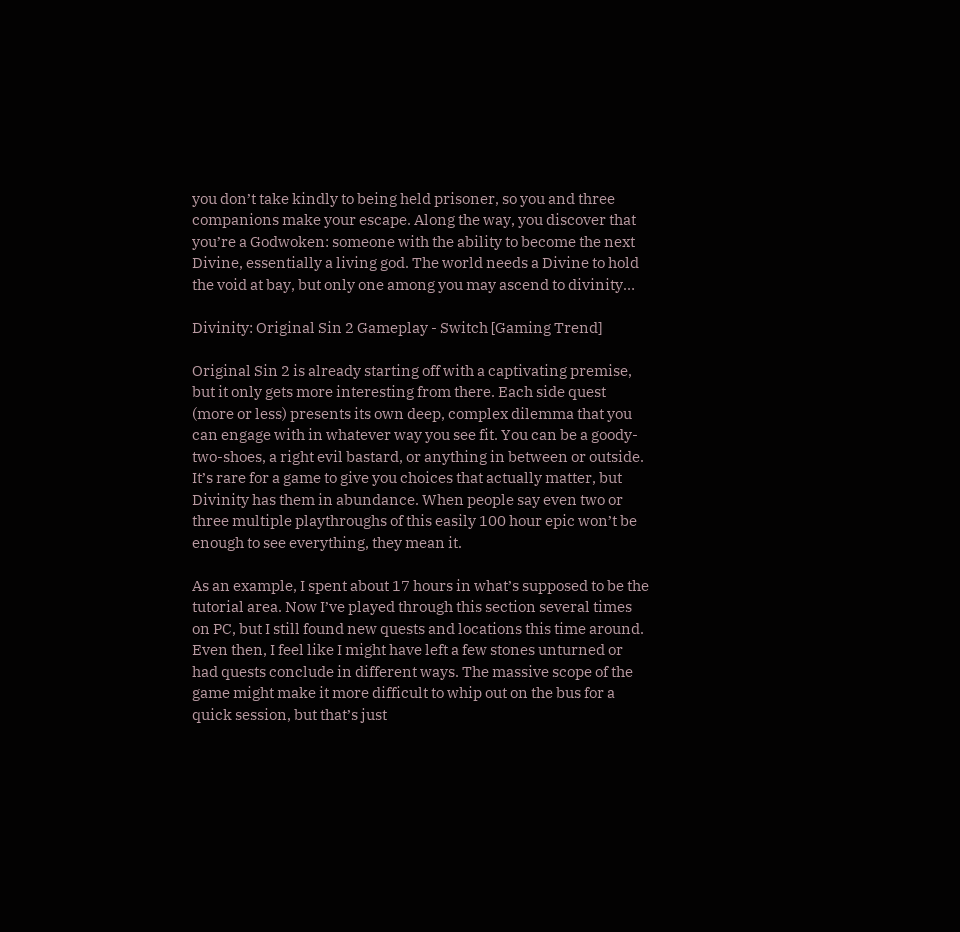you don’t take kindly to being held prisoner, so you and three companions make your escape. Along the way, you discover that you’re a Godwoken: someone with the ability to become the next Divine, essentially a living god. The world needs a Divine to hold the void at bay, but only one among you may ascend to divinity…

Divinity: Original Sin 2 Gameplay - Switch [Gaming Trend]

Original Sin 2 is already starting off with a captivating premise, but it only gets more interesting from there. Each side quest (more or less) presents its own deep, complex dilemma that you can engage with in whatever way you see fit. You can be a goody-two-shoes, a right evil bastard, or anything in between or outside. It’s rare for a game to give you choices that actually matter, but Divinity has them in abundance. When people say even two or three multiple playthroughs of this easily 100 hour epic won’t be enough to see everything, they mean it.

As an example, I spent about 17 hours in what’s supposed to be the tutorial area. Now I’ve played through this section several times on PC, but I still found new quests and locations this time around. Even then, I feel like I might have left a few stones unturned or had quests conclude in different ways. The massive scope of the game might make it more difficult to whip out on the bus for a quick session, but that’s just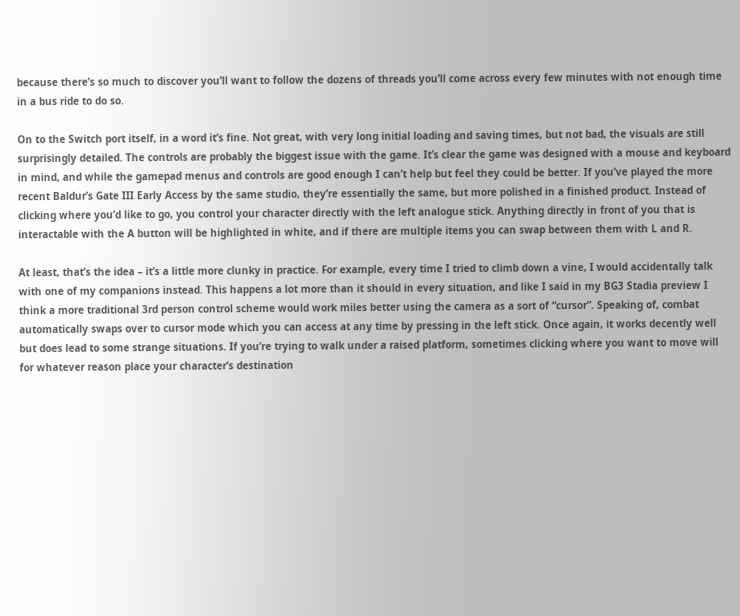because there’s so much to discover you’ll want to follow the dozens of threads you’ll come across every few minutes with not enough time in a bus ride to do so.

On to the Switch port itself, in a word it’s fine. Not great, with very long initial loading and saving times, but not bad, the visuals are still surprisingly detailed. The controls are probably the biggest issue with the game. It’s clear the game was designed with a mouse and keyboard in mind, and while the gamepad menus and controls are good enough I can’t help but feel they could be better. If you’ve played the more recent Baldur’s Gate III Early Access by the same studio, they’re essentially the same, but more polished in a finished product. Instead of clicking where you’d like to go, you control your character directly with the left analogue stick. Anything directly in front of you that is interactable with the A button will be highlighted in white, and if there are multiple items you can swap between them with L and R.

At least, that’s the idea – it’s a little more clunky in practice. For example, every time I tried to climb down a vine, I would accidentally talk with one of my companions instead. This happens a lot more than it should in every situation, and like I said in my BG3 Stadia preview I think a more traditional 3rd person control scheme would work miles better using the camera as a sort of “cursor”. Speaking of, combat automatically swaps over to cursor mode which you can access at any time by pressing in the left stick. Once again, it works decently well but does lead to some strange situations. If you’re trying to walk under a raised platform, sometimes clicking where you want to move will for whatever reason place your character’s destination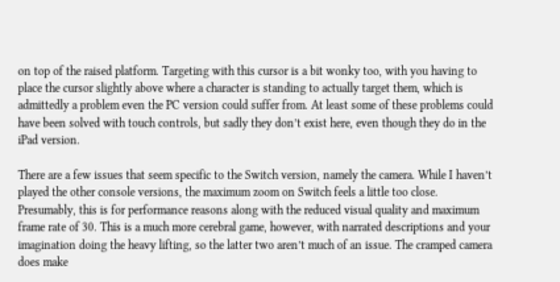on top of the raised platform. Targeting with this cursor is a bit wonky too, with you having to place the cursor slightly above where a character is standing to actually target them, which is admittedly a problem even the PC version could suffer from. At least some of these problems could have been solved with touch controls, but sadly they don’t exist here, even though they do in the iPad version.

There are a few issues that seem specific to the Switch version, namely the camera. While I haven’t played the other console versions, the maximum zoom on Switch feels a little too close. Presumably, this is for performance reasons along with the reduced visual quality and maximum frame rate of 30. This is a much more cerebral game, however, with narrated descriptions and your imagination doing the heavy lifting, so the latter two aren’t much of an issue. The cramped camera does make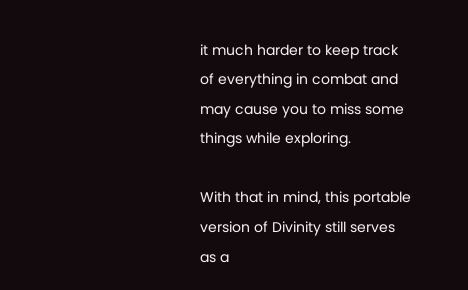it much harder to keep track of everything in combat and may cause you to miss some things while exploring.

With that in mind, this portable version of Divinity still serves as a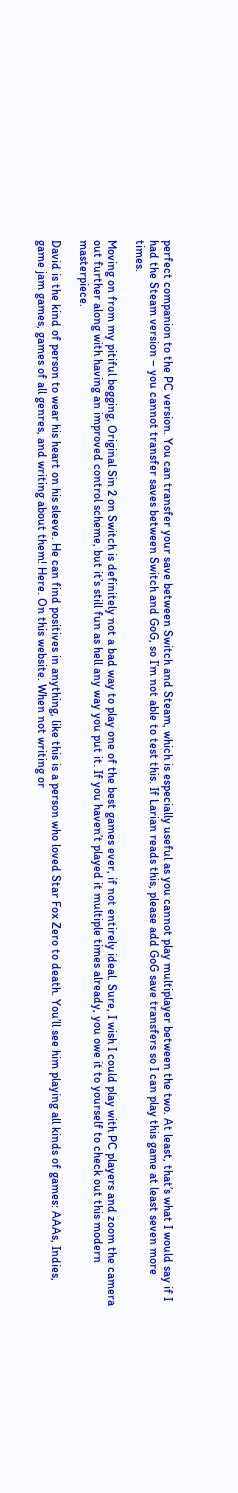perfect companion to the PC version. You can transfer your save between Switch and Steam, which is especially useful as you cannot play multiplayer between the two. At least, that’s what I would say if I had the Steam version – you cannot transfer saves between Switch and GoG, so I’m not able to test this. If Larian reads this, please add GoG save transfers so I can play this game at least seven more times.

Moving on from my pitiful begging, Original Sin 2 on Switch is definitely not a bad way to play one of the best games ever, if not entirely ideal. Sure, I wish I could play with PC players and zoom the camera out further along with having an improved control scheme, but it’s still fun as hell any way you put it. If you haven’t played it multiple times already, you owe it to yourself to check out this modern masterpiece.

David is the kind of person to wear his heart on his sleeve. He can find positives in anything, like this is a person who loved Star Fox Zero to death. You’ll see him playing all kinds of games: AAAs, Indies, game jam games, games of all genres, and writing about them! Here. On this website. When not writing or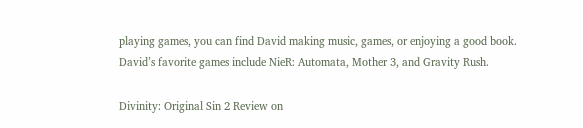playing games, you can find David making music, games, or enjoying a good book.
David’s favorite games include NieR: Automata, Mother 3, and Gravity Rush.

Divinity: Original Sin 2 Review on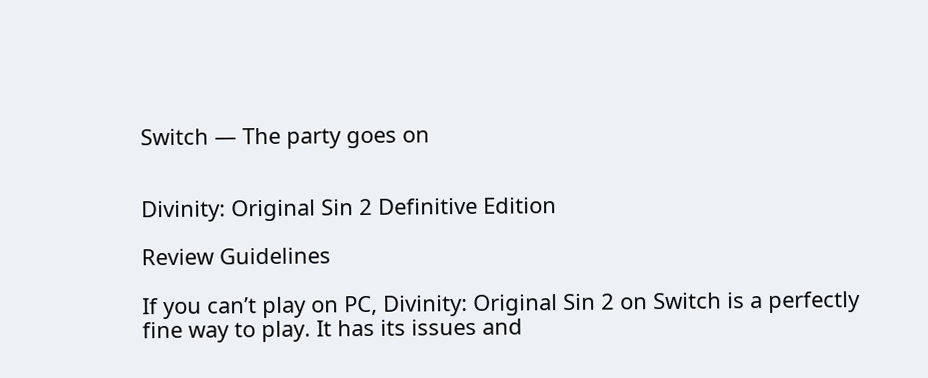Switch — The party goes on


Divinity: Original Sin 2 Definitive Edition

Review Guidelines

If you can’t play on PC, Divinity: Original Sin 2 on Switch is a perfectly fine way to play. It has its issues and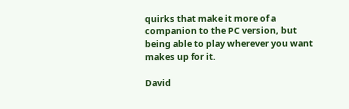quirks that make it more of a companion to the PC version, but being able to play wherever you want makes up for it.

David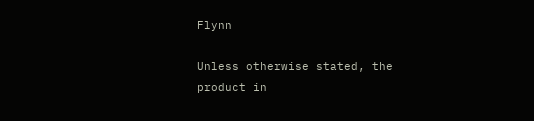Flynn

Unless otherwise stated, the product in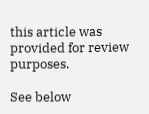this article was provided for review purposes.

See below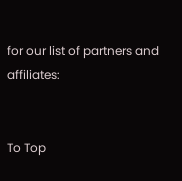for our list of partners and affiliates:


To Top